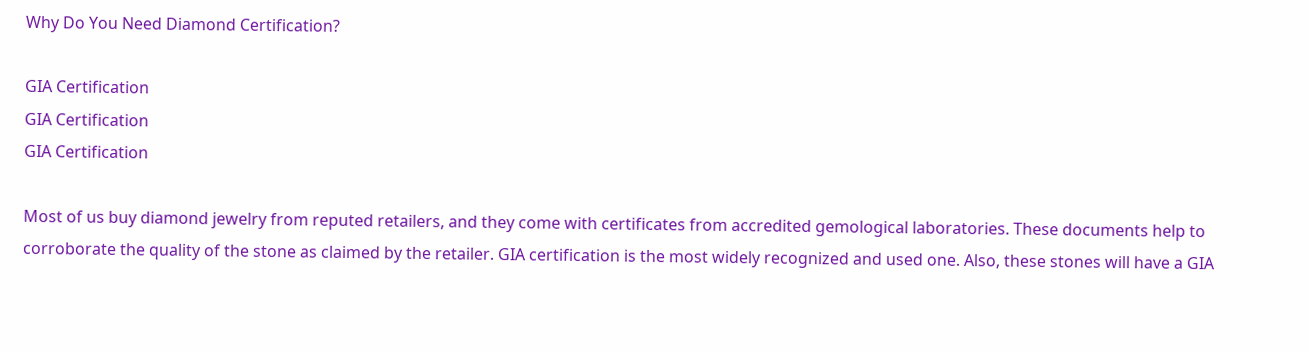Why Do You Need Diamond Certification?

GIA Certification
GIA Certification
GIA Certification

Most of us buy diamond jewelry from reputed retailers, and they come with certificates from accredited gemological laboratories. These documents help to corroborate the quality of the stone as claimed by the retailer. GIA certification is the most widely recognized and used one. Also, these stones will have a GIA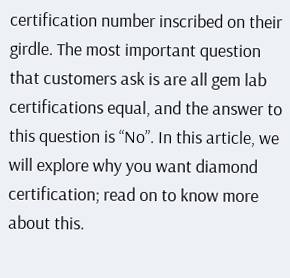certification number inscribed on their girdle. The most important question that customers ask is are all gem lab certifications equal, and the answer to this question is “No”. In this article, we will explore why you want diamond certification; read on to know more about this.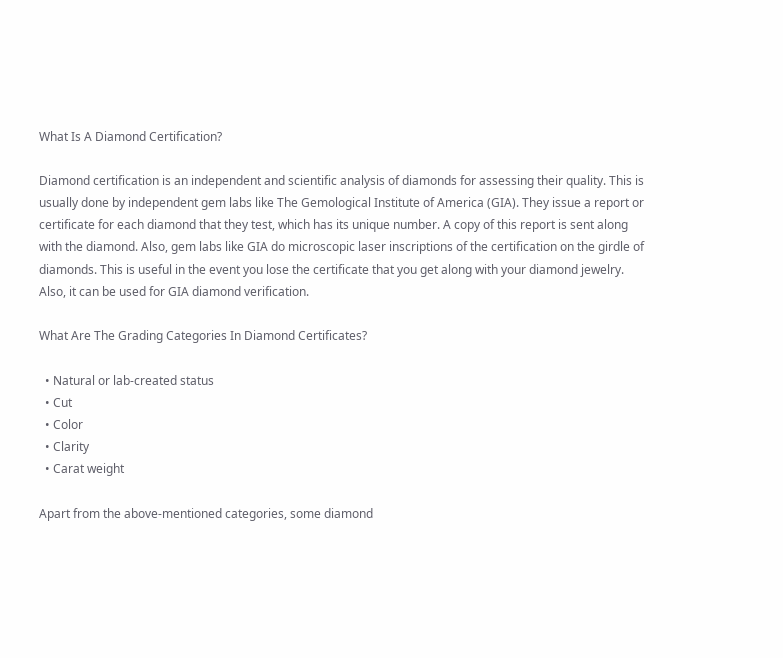What Is A Diamond Certification?

Diamond certification is an independent and scientific analysis of diamonds for assessing their quality. This is usually done by independent gem labs like The Gemological Institute of America (GIA). They issue a report or certificate for each diamond that they test, which has its unique number. A copy of this report is sent along with the diamond. Also, gem labs like GIA do microscopic laser inscriptions of the certification on the girdle of diamonds. This is useful in the event you lose the certificate that you get along with your diamond jewelry. Also, it can be used for GIA diamond verification.

What Are The Grading Categories In Diamond Certificates?

  • Natural or lab-created status
  • Cut
  • Color
  • Clarity
  • Carat weight

Apart from the above-mentioned categories, some diamond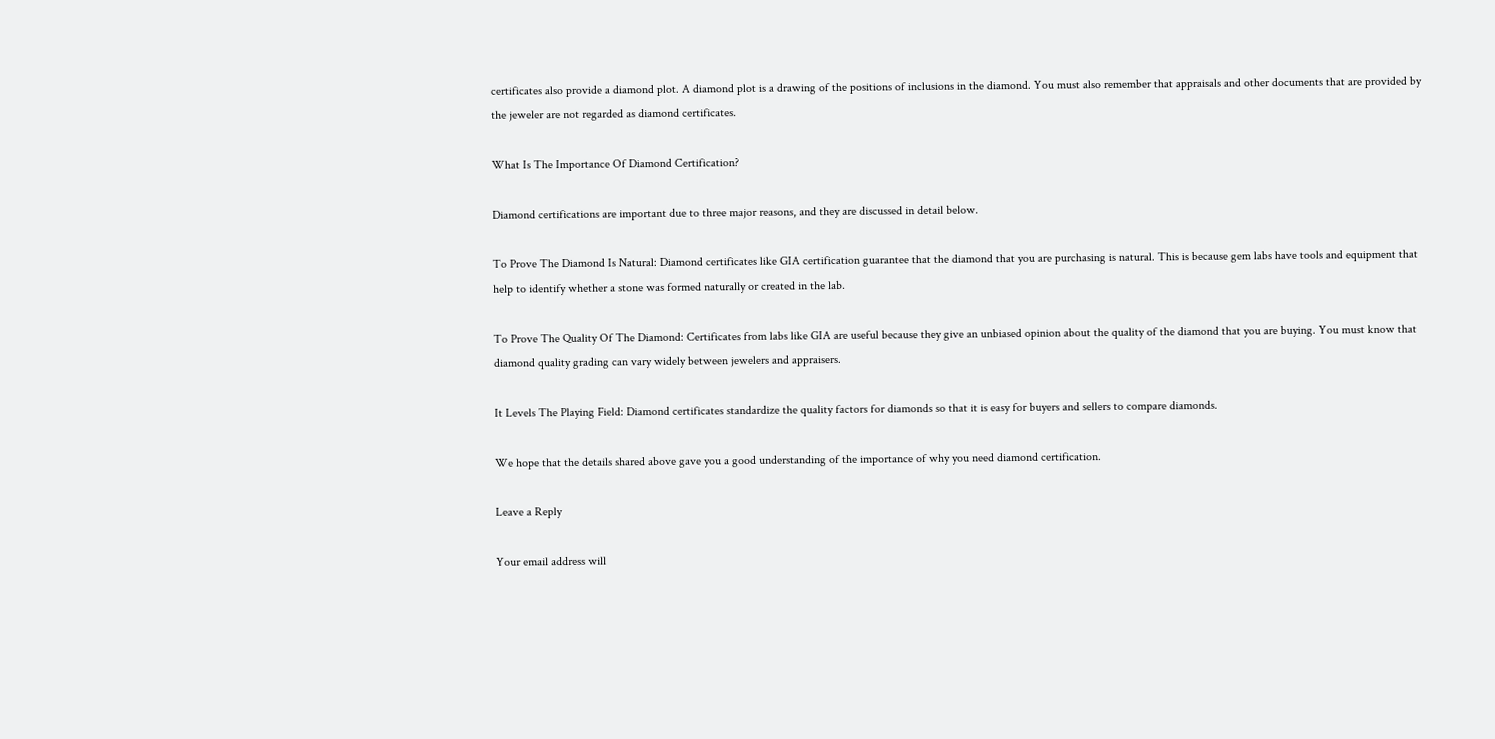certificates also provide a diamond plot. A diamond plot is a drawing of the positions of inclusions in the diamond. You must also remember that appraisals and other documents that are provided by the jeweler are not regarded as diamond certificates.

What Is The Importance Of Diamond Certification?

Diamond certifications are important due to three major reasons, and they are discussed in detail below.

To Prove The Diamond Is Natural: Diamond certificates like GIA certification guarantee that the diamond that you are purchasing is natural. This is because gem labs have tools and equipment that help to identify whether a stone was formed naturally or created in the lab.

To Prove The Quality Of The Diamond: Certificates from labs like GIA are useful because they give an unbiased opinion about the quality of the diamond that you are buying. You must know that diamond quality grading can vary widely between jewelers and appraisers.

It Levels The Playing Field: Diamond certificates standardize the quality factors for diamonds so that it is easy for buyers and sellers to compare diamonds.

We hope that the details shared above gave you a good understanding of the importance of why you need diamond certification.

Leave a Reply

Your email address will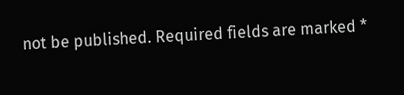not be published. Required fields are marked *